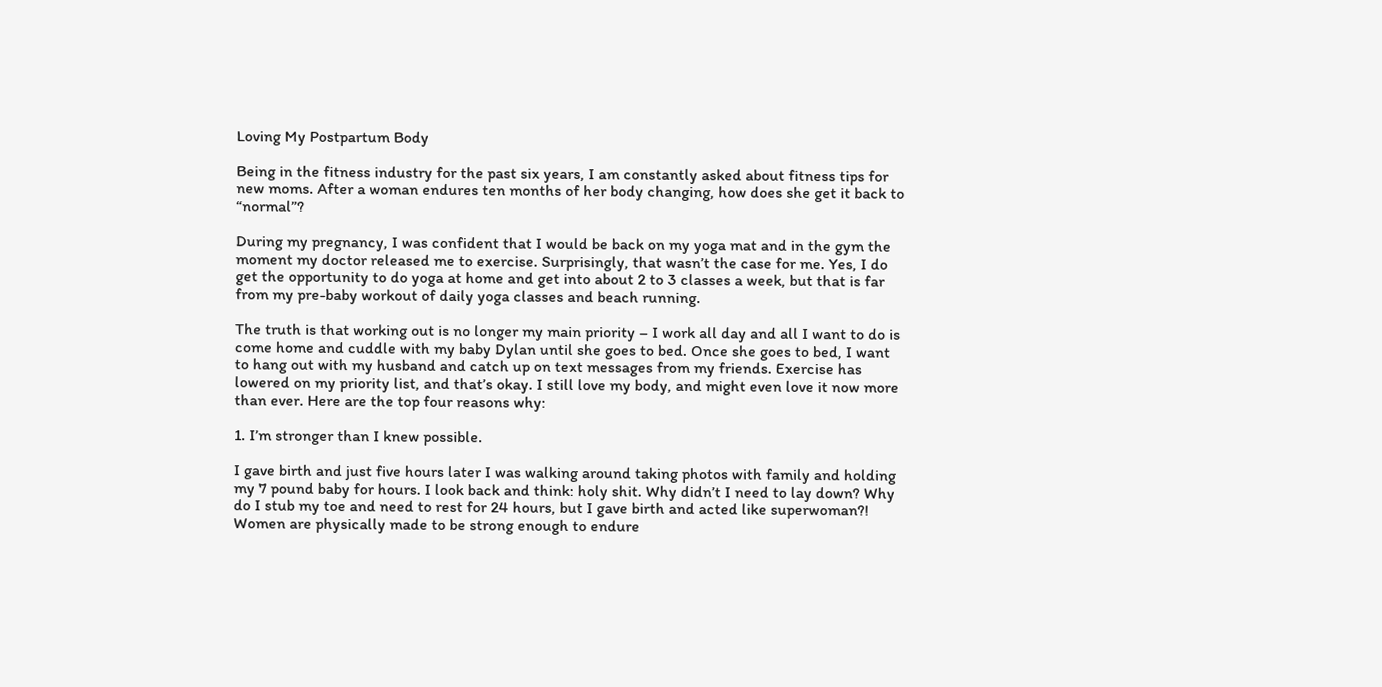Loving My Postpartum Body

Being in the fitness industry for the past six years, I am constantly asked about fitness tips for new moms. After a woman endures ten months of her body changing, how does she get it back to “normal”?

During my pregnancy, I was confident that I would be back on my yoga mat and in the gym the moment my doctor released me to exercise. Surprisingly, that wasn’t the case for me. Yes, I do get the opportunity to do yoga at home and get into about 2 to 3 classes a week, but that is far from my pre-baby workout of daily yoga classes and beach running.

The truth is that working out is no longer my main priority – I work all day and all I want to do is come home and cuddle with my baby Dylan until she goes to bed. Once she goes to bed, I want to hang out with my husband and catch up on text messages from my friends. Exercise has lowered on my priority list, and that’s okay. I still love my body, and might even love it now more than ever. Here are the top four reasons why:

1. I’m stronger than I knew possible.

I gave birth and just five hours later I was walking around taking photos with family and holding my 7 pound baby for hours. I look back and think: holy shit. Why didn’t I need to lay down? Why do I stub my toe and need to rest for 24 hours, but I gave birth and acted like superwoman?! Women are physically made to be strong enough to endure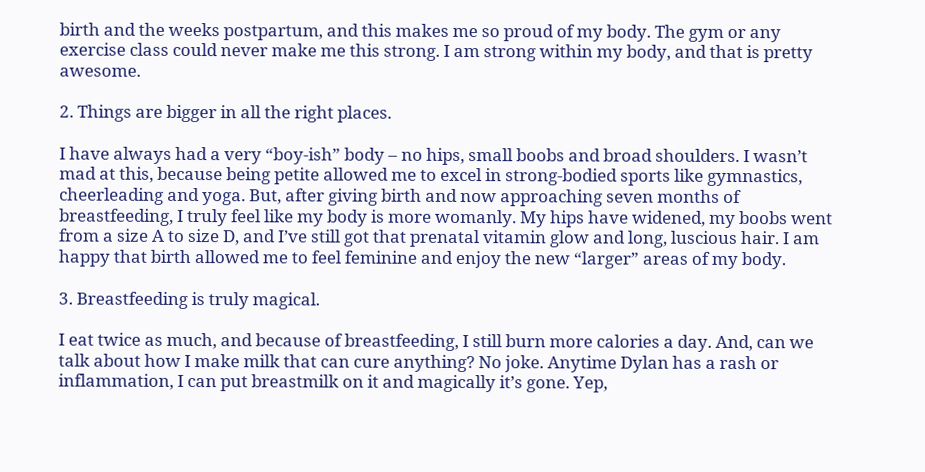birth and the weeks postpartum, and this makes me so proud of my body. The gym or any exercise class could never make me this strong. I am strong within my body, and that is pretty awesome.

2. Things are bigger in all the right places.

I have always had a very “boy-ish” body – no hips, small boobs and broad shoulders. I wasn’t mad at this, because being petite allowed me to excel in strong-bodied sports like gymnastics, cheerleading and yoga. But, after giving birth and now approaching seven months of breastfeeding, I truly feel like my body is more womanly. My hips have widened, my boobs went from a size A to size D, and I’ve still got that prenatal vitamin glow and long, luscious hair. I am happy that birth allowed me to feel feminine and enjoy the new “larger” areas of my body.

3. Breastfeeding is truly magical.

I eat twice as much, and because of breastfeeding, I still burn more calories a day. And, can we talk about how I make milk that can cure anything? No joke. Anytime Dylan has a rash or inflammation, I can put breastmilk on it and magically it’s gone. Yep,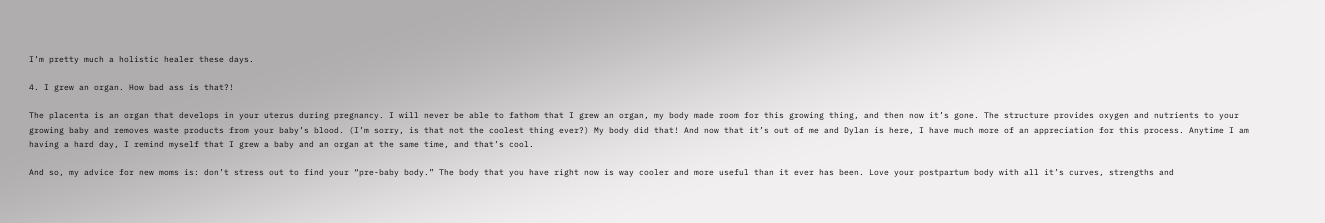I’m pretty much a holistic healer these days.

4. I grew an organ. How bad ass is that?!

The placenta is an organ that develops in your uterus during pregnancy. I will never be able to fathom that I grew an organ, my body made room for this growing thing, and then now it’s gone. The structure provides oxygen and nutrients to your growing baby and removes waste products from your baby’s blood. (I’m sorry, is that not the coolest thing ever?) My body did that! And now that it’s out of me and Dylan is here, I have much more of an appreciation for this process. Anytime I am having a hard day, I remind myself that I grew a baby and an organ at the same time, and that’s cool.

And so, my advice for new moms is: don’t stress out to find your “pre-baby body.” The body that you have right now is way cooler and more useful than it ever has been. Love your postpartum body with all it’s curves, strengths and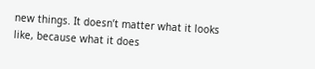new things. It doesn’t matter what it looks like, because what it does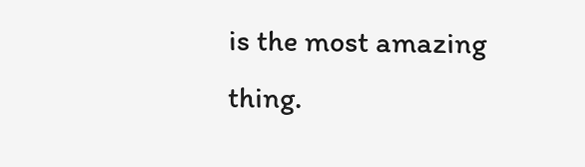is the most amazing thing.